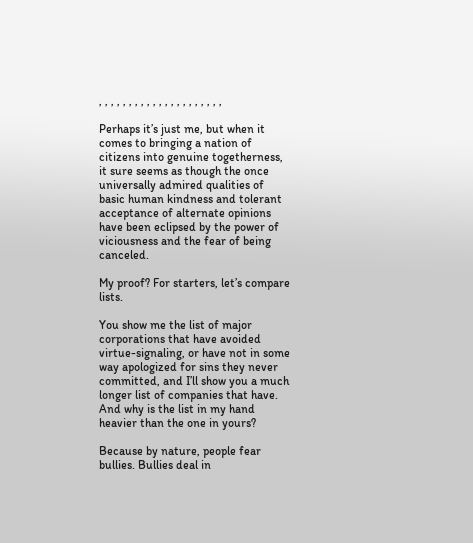, , , , , , , , , , , , , , , , , , , , ,

Perhaps it’s just me, but when it comes to bringing a nation of citizens into genuine togetherness, it sure seems as though the once universally admired qualities of basic human kindness and tolerant acceptance of alternate opinions have been eclipsed by the power of viciousness and the fear of being canceled.

My proof? For starters, let’s compare lists.

You show me the list of major corporations that have avoided virtue-signaling, or have not in some way apologized for sins they never committed, and I’ll show you a much longer list of companies that have. And why is the list in my hand heavier than the one in yours?

Because by nature, people fear bullies. Bullies deal in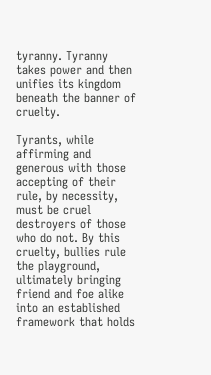tyranny. Tyranny takes power and then unifies its kingdom beneath the banner of cruelty.

Tyrants, while affirming and generous with those accepting of their rule, by necessity, must be cruel destroyers of those who do not. By this cruelty, bullies rule the playground, ultimately bringing friend and foe alike into an established framework that holds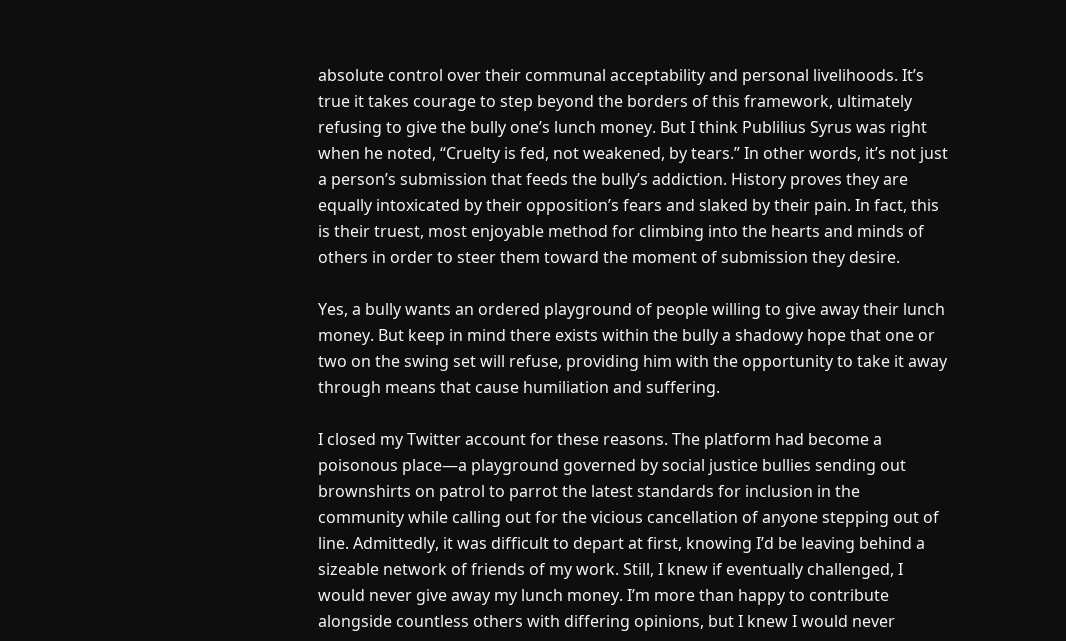absolute control over their communal acceptability and personal livelihoods. It’s true it takes courage to step beyond the borders of this framework, ultimately refusing to give the bully one’s lunch money. But I think Publilius Syrus was right when he noted, “Cruelty is fed, not weakened, by tears.” In other words, it’s not just a person’s submission that feeds the bully’s addiction. History proves they are equally intoxicated by their opposition’s fears and slaked by their pain. In fact, this is their truest, most enjoyable method for climbing into the hearts and minds of others in order to steer them toward the moment of submission they desire.

Yes, a bully wants an ordered playground of people willing to give away their lunch money. But keep in mind there exists within the bully a shadowy hope that one or two on the swing set will refuse, providing him with the opportunity to take it away through means that cause humiliation and suffering.

I closed my Twitter account for these reasons. The platform had become a poisonous place—a playground governed by social justice bullies sending out brownshirts on patrol to parrot the latest standards for inclusion in the community while calling out for the vicious cancellation of anyone stepping out of line. Admittedly, it was difficult to depart at first, knowing I’d be leaving behind a sizeable network of friends of my work. Still, I knew if eventually challenged, I would never give away my lunch money. I’m more than happy to contribute alongside countless others with differing opinions, but I knew I would never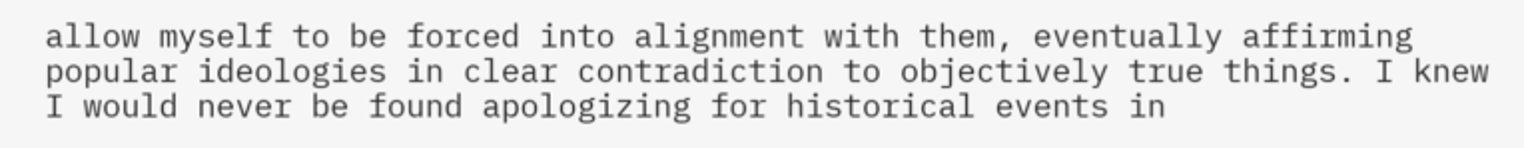allow myself to be forced into alignment with them, eventually affirming popular ideologies in clear contradiction to objectively true things. I knew I would never be found apologizing for historical events in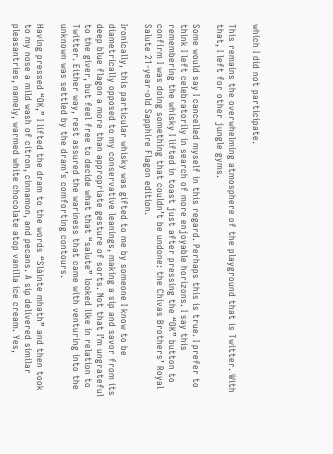which I did not participate.

This remains the overwhelming atmosphere of the playground that is Twitter. With that, I left for other jungle gyms.

Some would say I cancelled myself in this regard. Perhaps this is true. I prefer to think I left celebratorily in search of more enjoyable horizons. I say this remembering the whisky I lifted in toast just after pressing the “OK” button to confirm I was doing something that couldn’t be undone: the Chivas Brothers’ Royal Salute 21-year-old Sapphire Flagon edition.

Ironically, this particular whisky was gifted to me by someone I know to be diametrically opposed to my conservative leanings, making a sip and savor from its deep blue flagon a more than appropriate gesture of sorts. Not that I’m ungrateful to the giver, but feel free to decide what that “salute” looked like in relation to Twitter. Either way, rest assured the wariness that came with venturing into the unknown was settled by the dram’s comforting contours.

Having pressed “OK,” I lifted the dram to the words “Slàinte mhath” and then took to my nose a mild wash of citron, cinnamon, and pecans. A sip delivered similar pleasantries, namely, warmed white chocolate atop vanilla ice cream. Yes,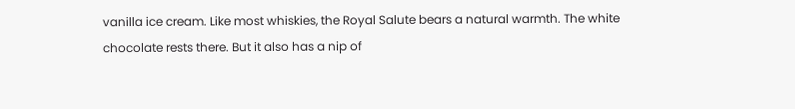vanilla ice cream. Like most whiskies, the Royal Salute bears a natural warmth. The white chocolate rests there. But it also has a nip of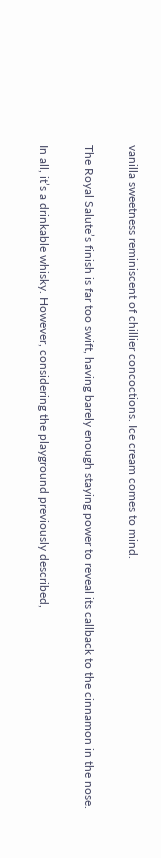vanilla sweetness reminiscent of chillier concoctions. Ice cream comes to mind.

The Royal Salute’s finish is far too swift, having barely enough staying power to reveal its callback to the cinnamon in the nose.

In all, it’s a drinkable whisky. However, considering the playground previously described,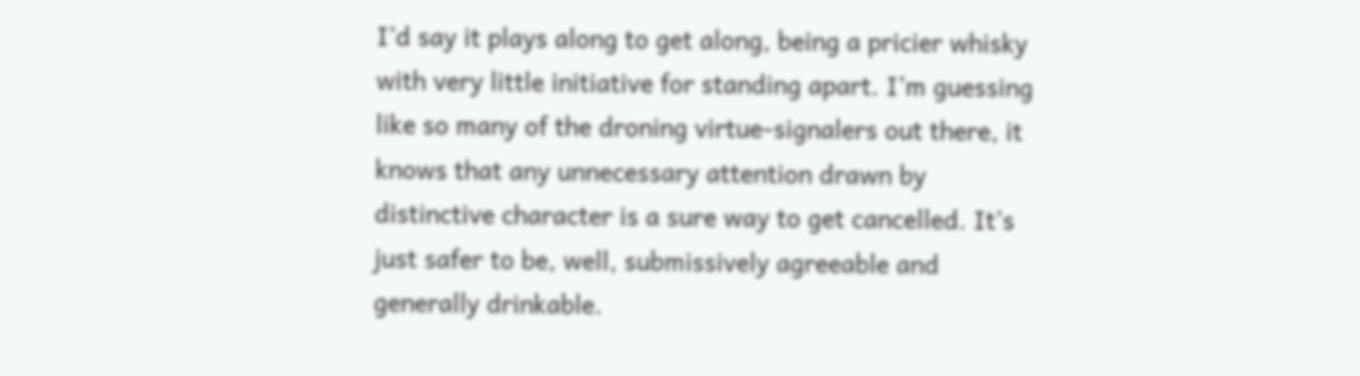I’d say it plays along to get along, being a pricier whisky with very little initiative for standing apart. I’m guessing like so many of the droning virtue-signalers out there, it knows that any unnecessary attention drawn by distinctive character is a sure way to get cancelled. It’s just safer to be, well, submissively agreeable and generally drinkable.